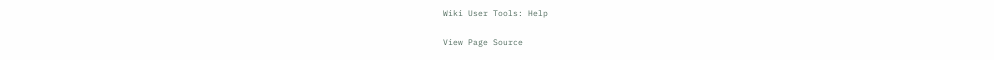Wiki User Tools: Help

View Page Source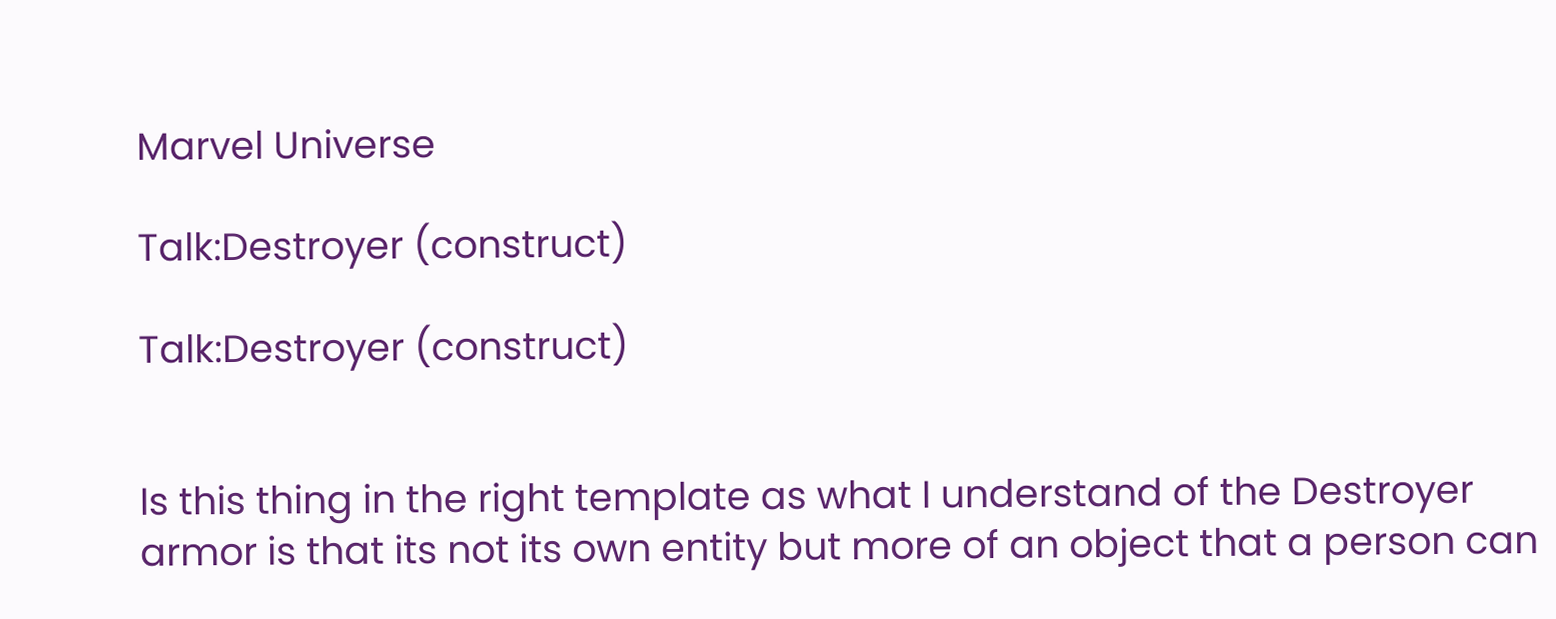Marvel Universe

Talk:Destroyer (construct)

Talk:Destroyer (construct)


Is this thing in the right template as what I understand of the Destroyer armor is that its not its own entity but more of an object that a person can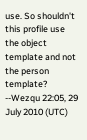use. So shouldn't this profile use the object template and not the person template? --Wezqu 22:05, 29 July 2010 (UTC)